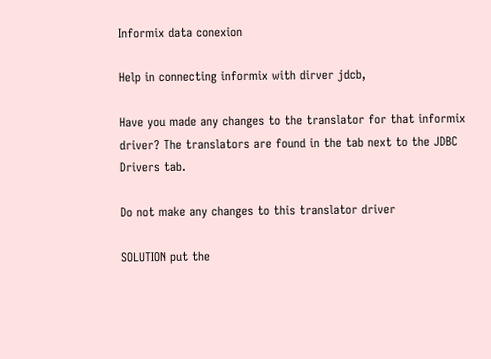Informix data conexion

Help in connecting informix with dirver jdcb,

Have you made any changes to the translator for that informix driver? The translators are found in the tab next to the JDBC Drivers tab.

Do not make any changes to this translator driver

SOLUTION put the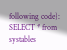following code}:
SELECT * from systables